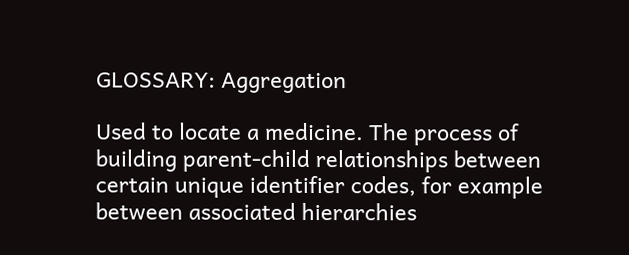GLOSSARY: Aggregation

Used to locate a medicine. The process of building parent-child relationships between certain unique identifier codes, for example between associated hierarchies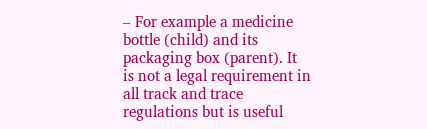– For example a medicine bottle (child) and its packaging box (parent). It is not a legal requirement in all track and trace regulations but is useful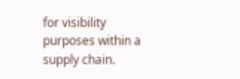for visibility purposes within a supply chain.